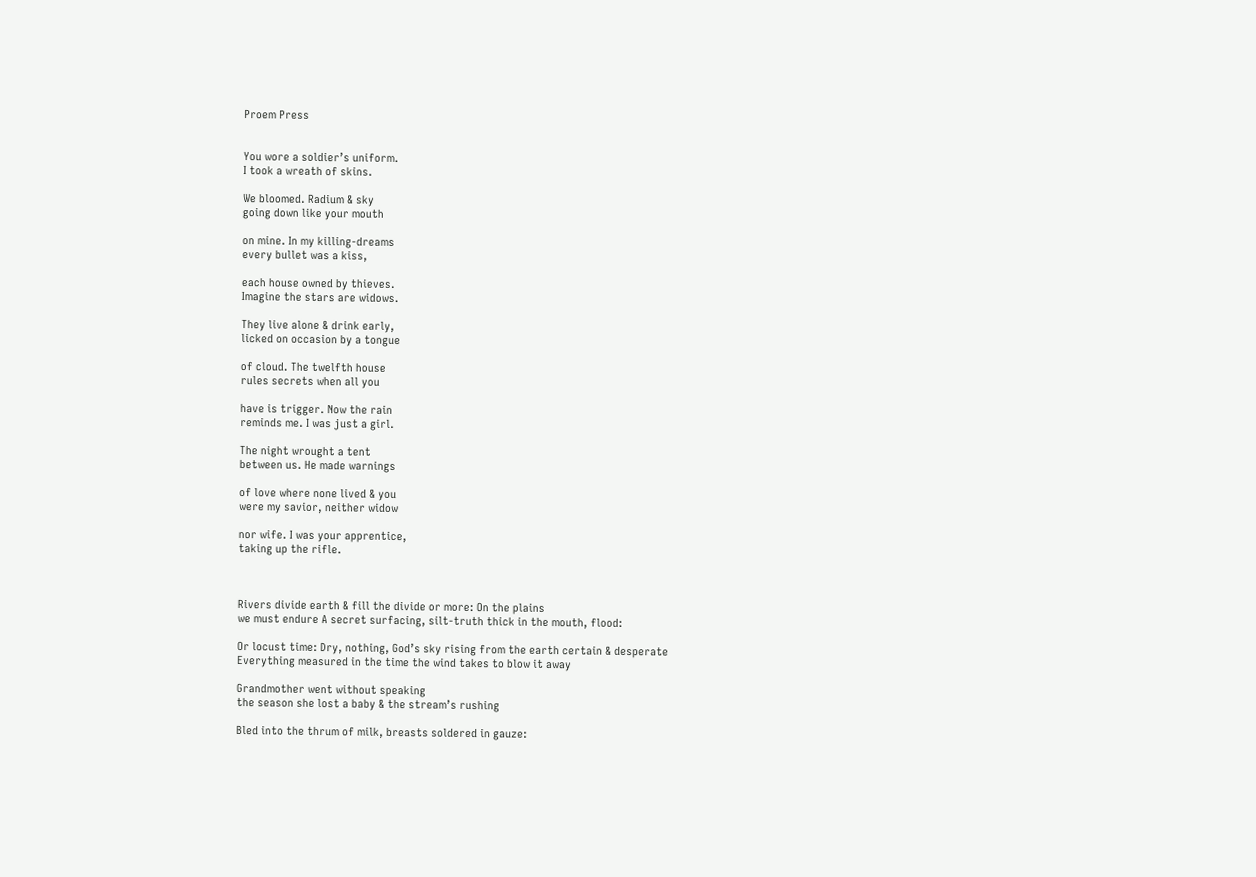Proem Press


You wore a soldier’s uniform.
I took a wreath of skins.

We bloomed. Radium & sky
going down like your mouth

on mine. In my killing-dreams
every bullet was a kiss,

each house owned by thieves.
Imagine the stars are widows.

They live alone & drink early,
licked on occasion by a tongue

of cloud. The twelfth house
rules secrets when all you

have is trigger. Now the rain
reminds me. I was just a girl.

The night wrought a tent
between us. He made warnings

of love where none lived & you
were my savior, neither widow

nor wife. I was your apprentice,
taking up the rifle.



Rivers divide earth & fill the divide or more: On the plains
we must endure A secret surfacing, silt-truth thick in the mouth, flood:

Or locust time: Dry, nothing, God’s sky rising from the earth certain & desperate
Everything measured in the time the wind takes to blow it away

Grandmother went without speaking
the season she lost a baby & the stream’s rushing

Bled into the thrum of milk, breasts soldered in gauze: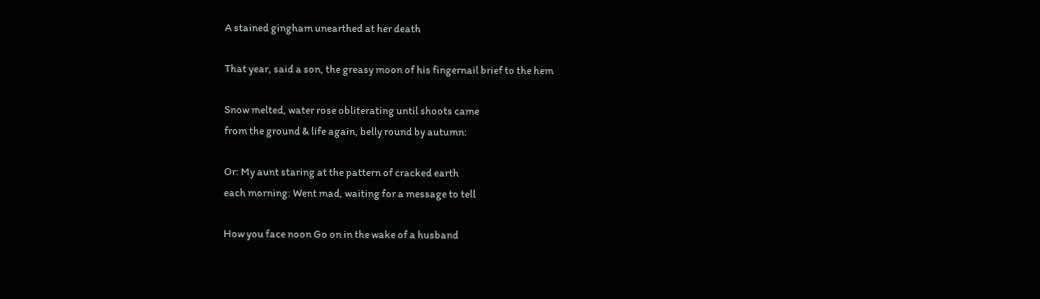A stained gingham unearthed at her death

That year, said a son, the greasy moon of his fingernail brief to the hem

Snow melted, water rose obliterating until shoots came
from the ground & life again, belly round by autumn:

Or: My aunt staring at the pattern of cracked earth
each morning: Went mad, waiting for a message to tell

How you face noon Go on in the wake of a husband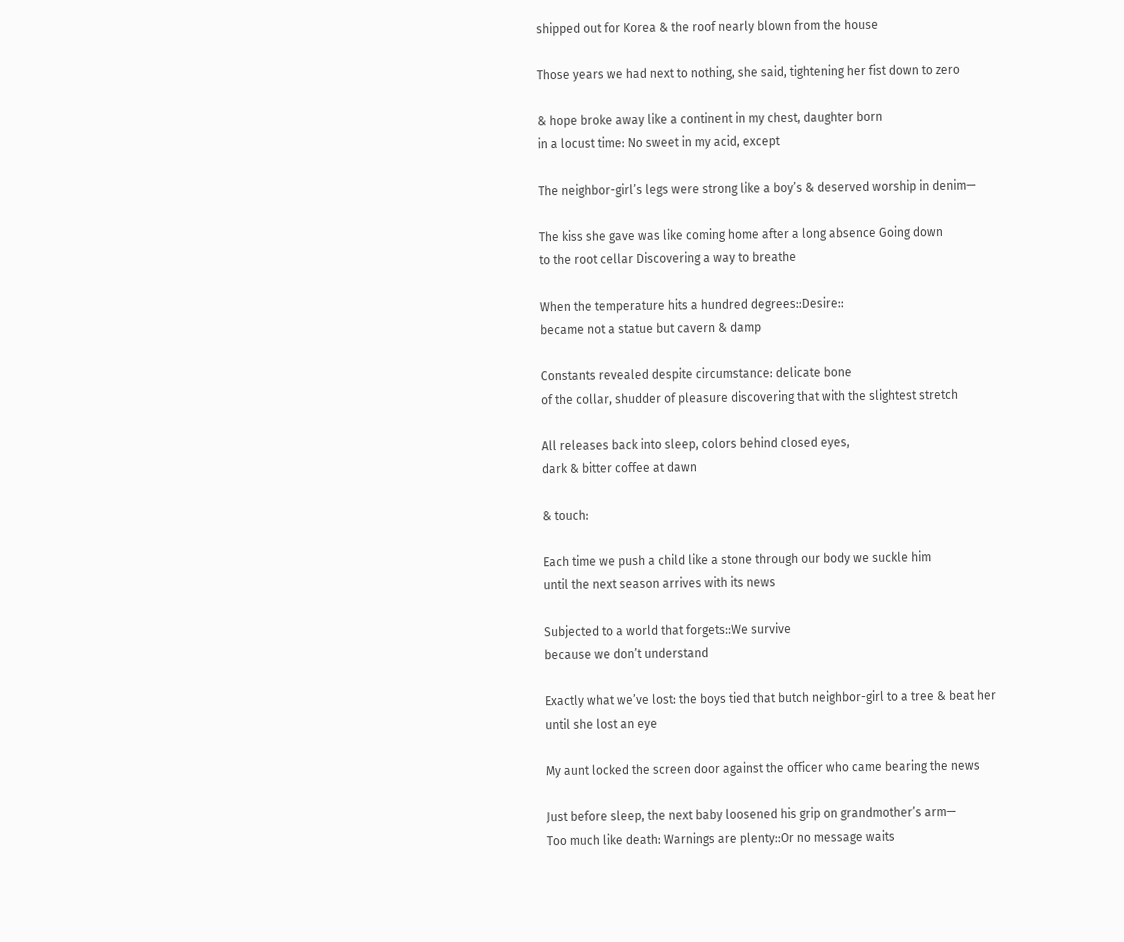shipped out for Korea & the roof nearly blown from the house

Those years we had next to nothing, she said, tightening her fist down to zero

& hope broke away like a continent in my chest, daughter born
in a locust time: No sweet in my acid, except

The neighbor-girl’s legs were strong like a boy’s & deserved worship in denim—

The kiss she gave was like coming home after a long absence Going down
to the root cellar Discovering a way to breathe

When the temperature hits a hundred degrees::Desire::
became not a statue but cavern & damp

Constants revealed despite circumstance: delicate bone
of the collar, shudder of pleasure discovering that with the slightest stretch

All releases back into sleep, colors behind closed eyes,
dark & bitter coffee at dawn

& touch:

Each time we push a child like a stone through our body we suckle him
until the next season arrives with its news

Subjected to a world that forgets::We survive
because we don’t understand

Exactly what we’ve lost: the boys tied that butch neighbor-girl to a tree & beat her
until she lost an eye

My aunt locked the screen door against the officer who came bearing the news

Just before sleep, the next baby loosened his grip on grandmother’s arm—
Too much like death: Warnings are plenty::Or no message waits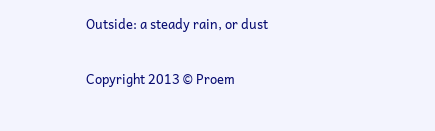Outside: a steady rain, or dust

Copyright 2013 © Proem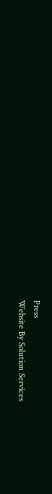Press
Website By Solution Services